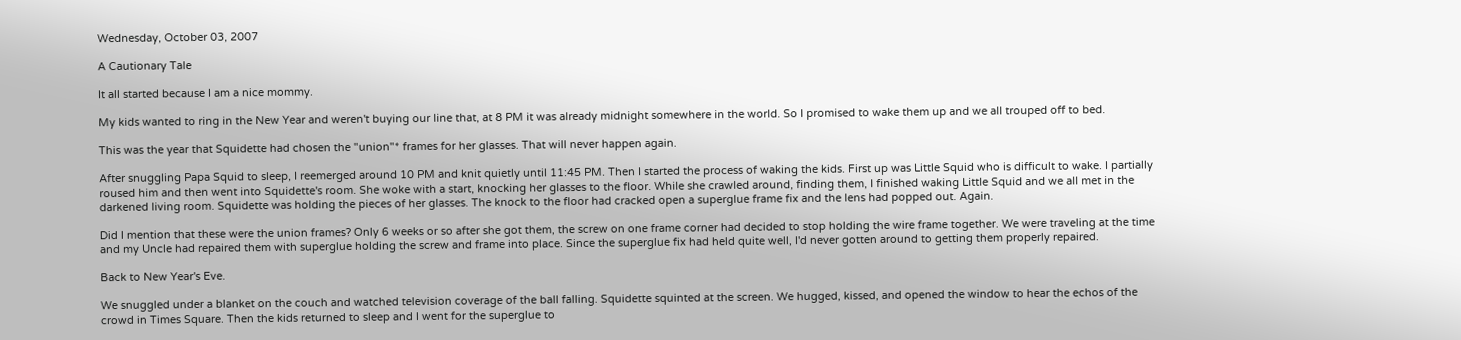Wednesday, October 03, 2007

A Cautionary Tale

It all started because I am a nice mommy.

My kids wanted to ring in the New Year and weren't buying our line that, at 8 PM it was already midnight somewhere in the world. So I promised to wake them up and we all trouped off to bed.

This was the year that Squidette had chosen the "union"* frames for her glasses. That will never happen again.

After snuggling Papa Squid to sleep, I reemerged around 10 PM and knit quietly until 11:45 PM. Then I started the process of waking the kids. First up was Little Squid who is difficult to wake. I partially roused him and then went into Squidette's room. She woke with a start, knocking her glasses to the floor. While she crawled around, finding them, I finished waking Little Squid and we all met in the darkened living room. Squidette was holding the pieces of her glasses. The knock to the floor had cracked open a superglue frame fix and the lens had popped out. Again.

Did I mention that these were the union frames? Only 6 weeks or so after she got them, the screw on one frame corner had decided to stop holding the wire frame together. We were traveling at the time and my Uncle had repaired them with superglue holding the screw and frame into place. Since the superglue fix had held quite well, I'd never gotten around to getting them properly repaired.

Back to New Year's Eve.

We snuggled under a blanket on the couch and watched television coverage of the ball falling. Squidette squinted at the screen. We hugged, kissed, and opened the window to hear the echos of the crowd in Times Square. Then the kids returned to sleep and I went for the superglue to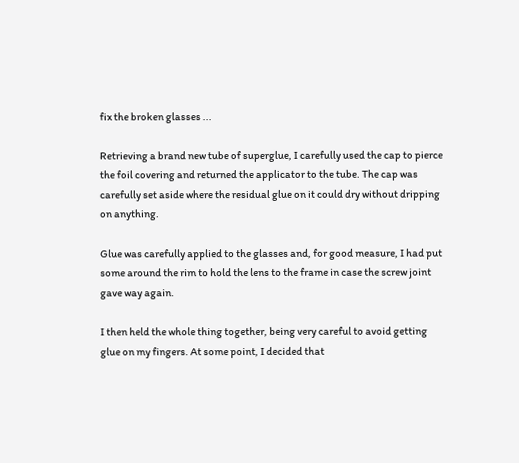fix the broken glasses ...

Retrieving a brand new tube of superglue, I carefully used the cap to pierce the foil covering and returned the applicator to the tube. The cap was carefully set aside where the residual glue on it could dry without dripping on anything.

Glue was carefully applied to the glasses and, for good measure, I had put some around the rim to hold the lens to the frame in case the screw joint gave way again.

I then held the whole thing together, being very careful to avoid getting glue on my fingers. At some point, I decided that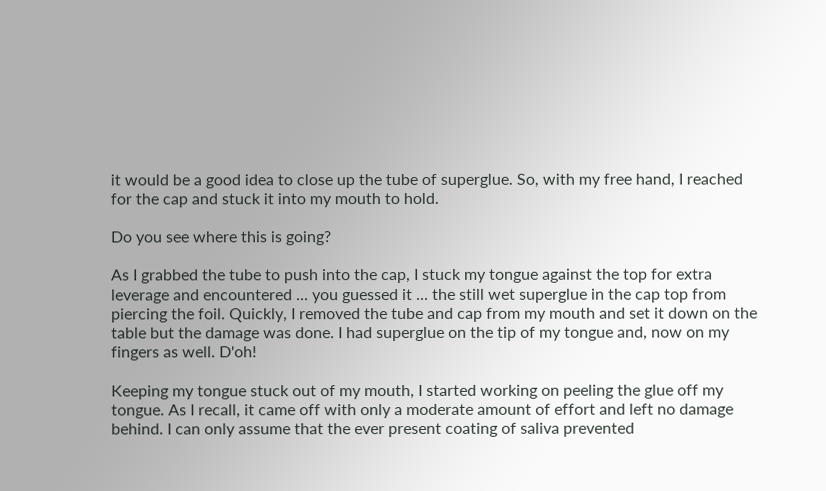it would be a good idea to close up the tube of superglue. So, with my free hand, I reached for the cap and stuck it into my mouth to hold.

Do you see where this is going?

As I grabbed the tube to push into the cap, I stuck my tongue against the top for extra leverage and encountered ... you guessed it ... the still wet superglue in the cap top from piercing the foil. Quickly, I removed the tube and cap from my mouth and set it down on the table but the damage was done. I had superglue on the tip of my tongue and, now on my fingers as well. D'oh!

Keeping my tongue stuck out of my mouth, I started working on peeling the glue off my tongue. As I recall, it came off with only a moderate amount of effort and left no damage behind. I can only assume that the ever present coating of saliva prevented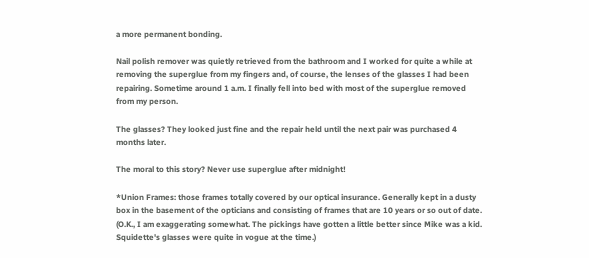a more permanent bonding.

Nail polish remover was quietly retrieved from the bathroom and I worked for quite a while at removing the superglue from my fingers and, of course, the lenses of the glasses I had been repairing. Sometime around 1 a.m. I finally fell into bed with most of the superglue removed from my person.

The glasses? They looked just fine and the repair held until the next pair was purchased 4 months later.

The moral to this story? Never use superglue after midnight!

*Union Frames: those frames totally covered by our optical insurance. Generally kept in a dusty box in the basement of the opticians and consisting of frames that are 10 years or so out of date. (O.K., I am exaggerating somewhat. The pickings have gotten a little better since Mike was a kid. Squidette's glasses were quite in vogue at the time.)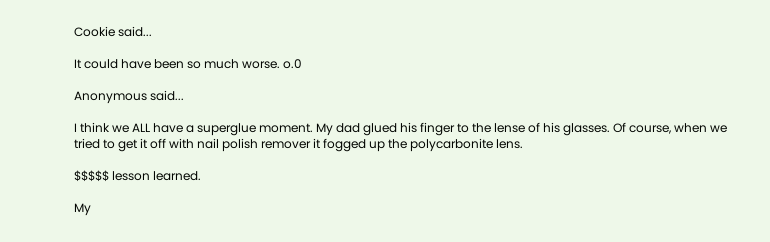Cookie said...

It could have been so much worse. o.0

Anonymous said...

I think we ALL have a superglue moment. My dad glued his finger to the lense of his glasses. Of course, when we tried to get it off with nail polish remover it fogged up the polycarbonite lens.

$$$$$ lesson learned.

My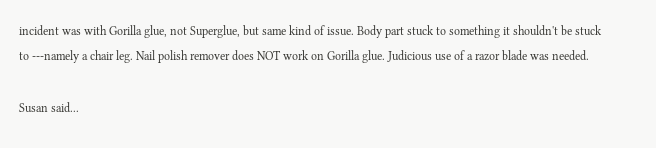incident was with Gorilla glue, not Superglue, but same kind of issue. Body part stuck to something it shouldn't be stuck to ---namely a chair leg. Nail polish remover does NOT work on Gorilla glue. Judicious use of a razor blade was needed.

Susan said...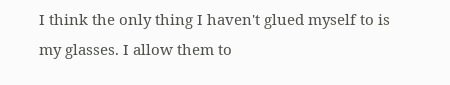I think the only thing I haven't glued myself to is my glasses. I allow them to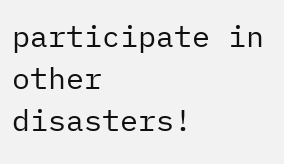participate in other disasters!